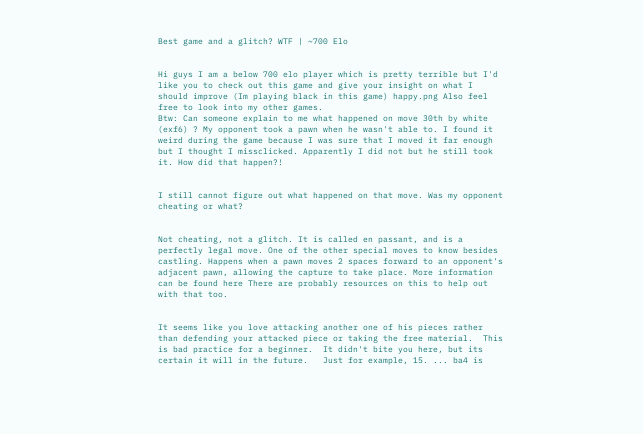Best game and a glitch? WTF | ~700 Elo


Hi guys I am a below 700 elo player which is pretty terrible but I'd like you to check out this game and give your insight on what I should improve (Im playing black in this game) happy.png Also feel free to look into my other games.
Btw: Can someone explain to me what happened on move 30th by white (exf6) ? My opponent took a pawn when he wasn't able to. I found it weird during the game because I was sure that I moved it far enough but I thought I missclicked. Apparently I did not but he still took it. How did that happen?!


I still cannot figure out what happened on that move. Was my opponent cheating or what?


Not cheating, not a glitch. It is called en passant, and is a perfectly legal move. One of the other special moves to know besides castling. Happens when a pawn moves 2 spaces forward to an opponent's adjacent pawn, allowing the capture to take place. More information can be found here There are probably resources on this to help out with that too.


It seems like you love attacking another one of his pieces rather than defending your attacked piece or taking the free material.  This is bad practice for a beginner.  It didn't bite you here, but its certain it will in the future.   Just for example, 15. ... ba4 is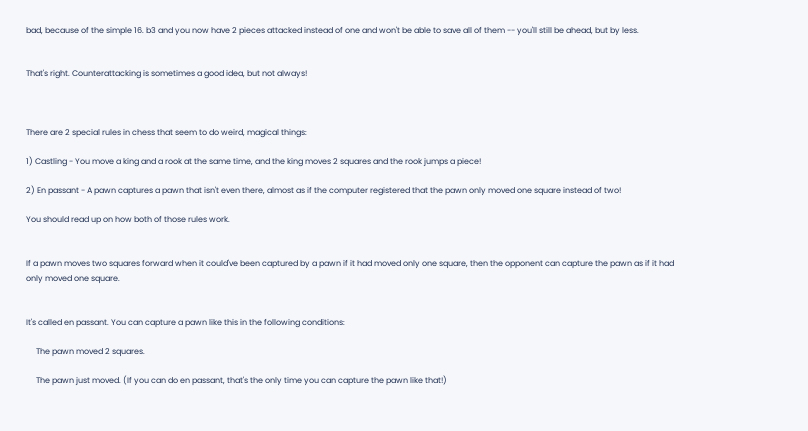bad, because of the simple 16. b3 and you now have 2 pieces attacked instead of one and won't be able to save all of them -- you'll still be ahead, but by less.


That's right. Counterattacking is sometimes a good idea, but not always!



There are 2 special rules in chess that seem to do weird, magical things:

1) Castling - You move a king and a rook at the same time, and the king moves 2 squares and the rook jumps a piece!

2) En passant - A pawn captures a pawn that isn't even there, almost as if the computer registered that the pawn only moved one square instead of two!

You should read up on how both of those rules work.


If a pawn moves two squares forward when it could've been captured by a pawn if it had moved only one square, then the opponent can capture the pawn as if it had only moved one square.


It's called en passant. You can capture a pawn like this in the following conditions:

     The pawn moved 2 squares.

     The pawn just moved. (If you can do en passant, that's the only time you can capture the pawn like that!)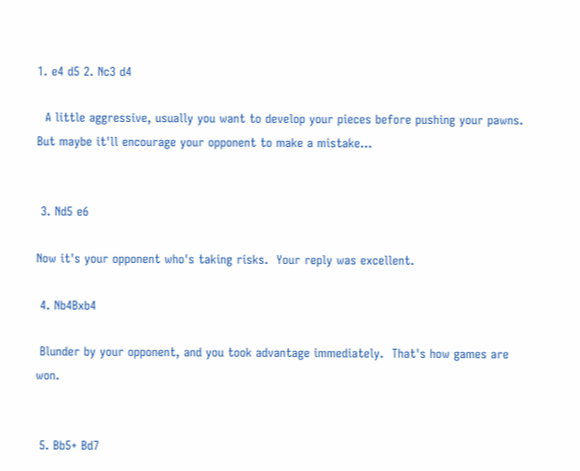1. e4 d5 2. Nc3 d4

  A little aggressive, usually you want to develop your pieces before pushing your pawns.  But maybe it'll encourage your opponent to make a mistake...


 3. Nd5 e6

Now it's your opponent who's taking risks.  Your reply was excellent.

 4. Nb4Bxb4

 Blunder by your opponent, and you took advantage immediately.  That's how games are won.


 5. Bb5+ Bd7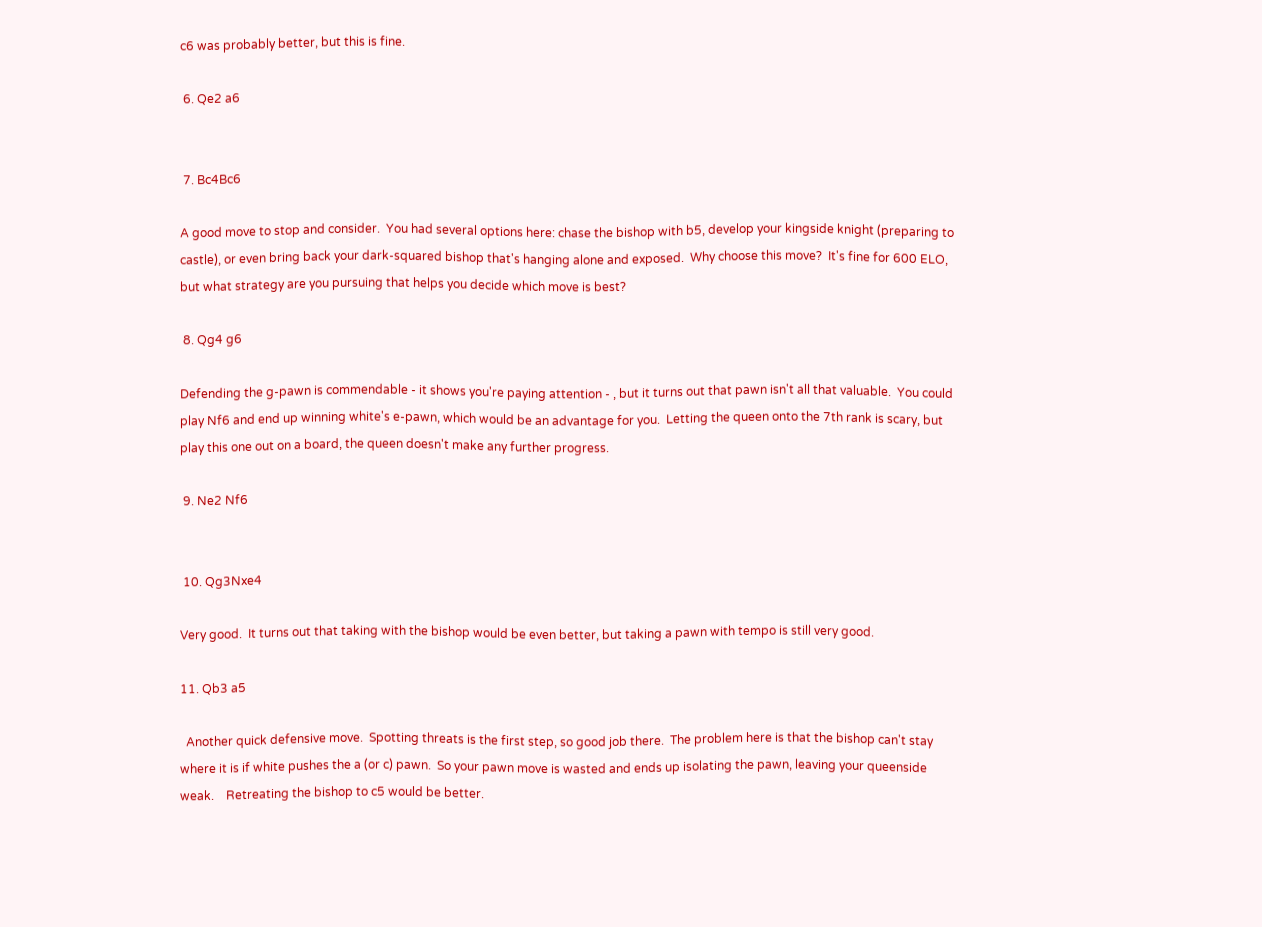c6 was probably better, but this is fine.

 6. Qe2 a6


 7. Bc4Bc6

A good move to stop and consider.  You had several options here: chase the bishop with b5, develop your kingside knight (preparing to castle), or even bring back your dark-squared bishop that's hanging alone and exposed.  Why choose this move?  It's fine for 600 ELO, but what strategy are you pursuing that helps you decide which move is best?

 8. Qg4 g6

Defending the g-pawn is commendable - it shows you're paying attention - , but it turns out that pawn isn't all that valuable.  You could play Nf6 and end up winning white's e-pawn, which would be an advantage for you.  Letting the queen onto the 7th rank is scary, but play this one out on a board, the queen doesn't make any further progress.

 9. Ne2 Nf6


 10. Qg3Nxe4

Very good.  It turns out that taking with the bishop would be even better, but taking a pawn with tempo is still very good.

11. Qb3 a5

  Another quick defensive move.  Spotting threats is the first step, so good job there.  The problem here is that the bishop can't stay where it is if white pushes the a (or c) pawn.  So your pawn move is wasted and ends up isolating the pawn, leaving your queenside weak.    Retreating the bishop to c5 would be better.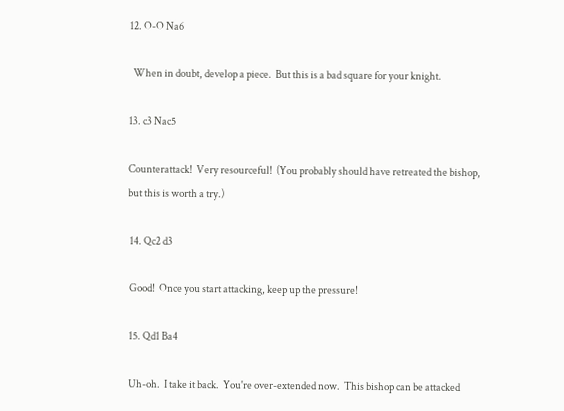12. O-O Na6

  When in doubt, develop a piece.  But this is a bad square for your knight.

13. c3 Nac5

Counterattack!  Very resourceful!  (You probably should have retreated the bishop, but this is worth a try.)

 14. Qc2 d3

 Good!  Once you start attacking, keep up the pressure!

 15. Qd1 Ba4

 Uh-oh.  I take it back.  You're over-extended now.  This bishop can be attacked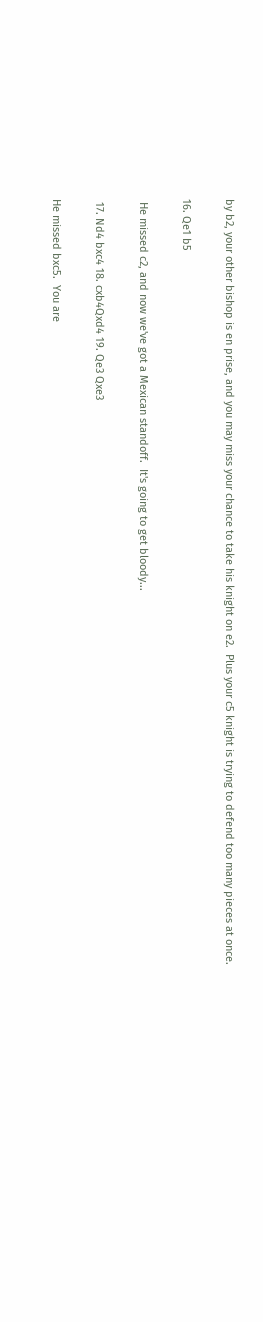by b2, your other bishop is en prise, and you may miss your chance to take his knight on e2.  Plus your c5 knight is trying to defend too many pieces at once.

16. Qe1 b5

 He missed c2, and now we've got a Mexican standoff.  It's going to get bloody...

 17. Nd4 bxc4 18. cxb4Qxd4 19. Qe3 Qxe3

He missed bxc5.  You are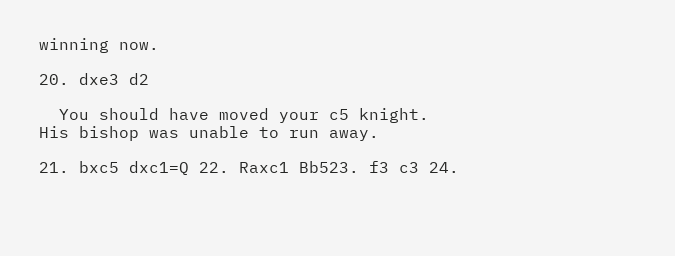winning now.

20. dxe3 d2

  You should have moved your c5 knight.  His bishop was unable to run away.

21. bxc5 dxc1=Q 22. Raxc1 Bb523. f3 c3 24.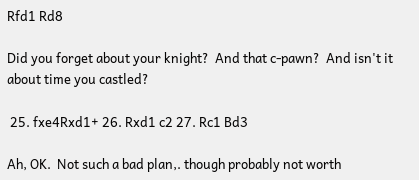Rfd1 Rd8

Did you forget about your knight?  And that c-pawn?  And isn't it about time you castled?

 25. fxe4Rxd1+ 26. Rxd1 c2 27. Rc1 Bd3

Ah, OK.  Not such a bad plan,. though probably not worth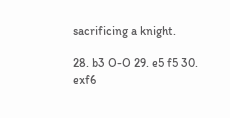sacrificing a knight.

28. b3 O-O 29. e5 f5 30. exf6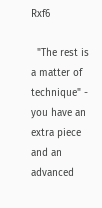Rxf6

  "The rest is a matter of technique" - you have an extra piece and an advanced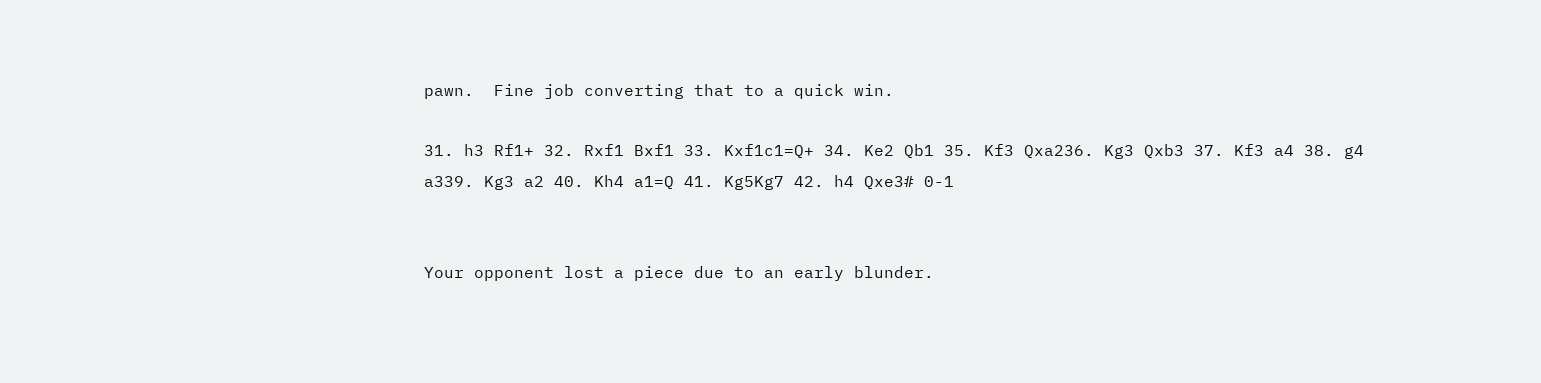pawn.  Fine job converting that to a quick win.

31. h3 Rf1+ 32. Rxf1 Bxf1 33. Kxf1c1=Q+ 34. Ke2 Qb1 35. Kf3 Qxa236. Kg3 Qxb3 37. Kf3 a4 38. g4 a339. Kg3 a2 40. Kh4 a1=Q 41. Kg5Kg7 42. h4 Qxe3# 0-1


Your opponent lost a piece due to an early blunder.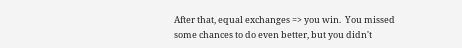After that, equal exchanges => you win.  You missed some chances to do even better, but you didn't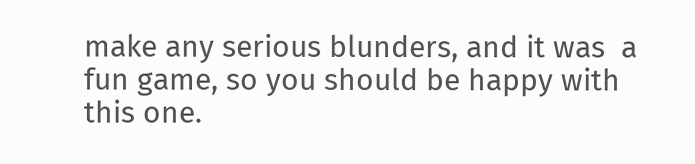make any serious blunders, and it was  a fun game, so you should be happy with this one.